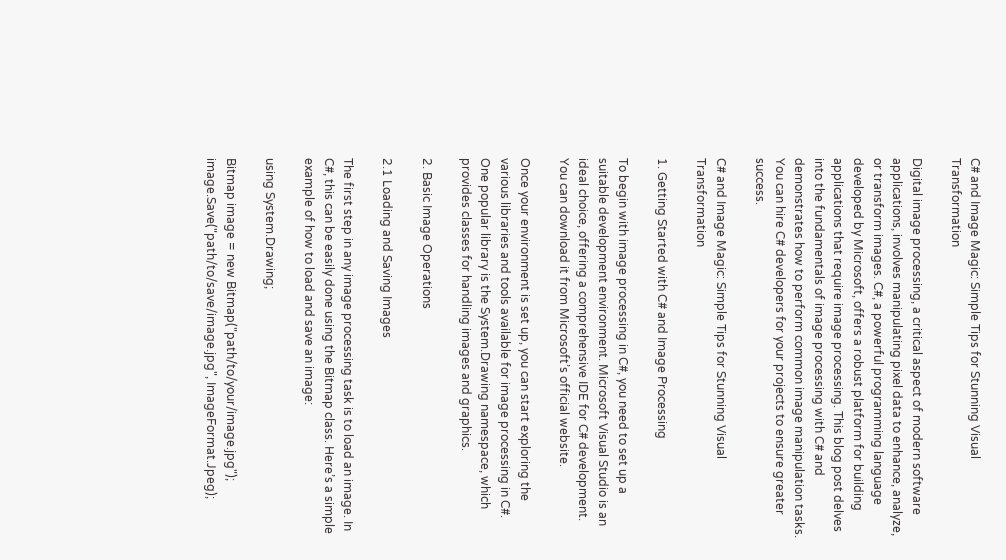C# and Image Magic: Simple Tips for Stunning Visual Transformation

Digital image processing, a critical aspect of modern software applications, involves manipulating pixel data to enhance, analyze, or transform images. C#, a powerful programming language developed by Microsoft, offers a robust platform for building applications that require image processing. This blog post delves into the fundamentals of image processing with C# and demonstrates how to perform common image manipulation tasks. You can hire C# developers for your projects to ensure greater success.

C# and Image Magic: Simple Tips for Stunning Visual Transformation

1. Getting Started with C# and Image Processing

To begin with image processing in C#, you need to set up a suitable development environment. Microsoft Visual Studio is an ideal choice, offering a comprehensive IDE for C# development. You can download it from Microsoft’s official website.

Once your environment is set up, you can start exploring the various libraries and tools available for image processing in C#. One popular library is the System.Drawing namespace, which provides classes for handling images and graphics.

2. Basic Image Operations

2.1 Loading and Saving Images

The first step in any image processing task is to load an image. In C#, this can be easily done using the Bitmap class. Here’s a simple example of how to load and save an image:

using System.Drawing;

Bitmap image = new Bitmap("path/to/your/image.jpg");
image.Save("path/to/save/image.jpg", ImageFormat.Jpeg);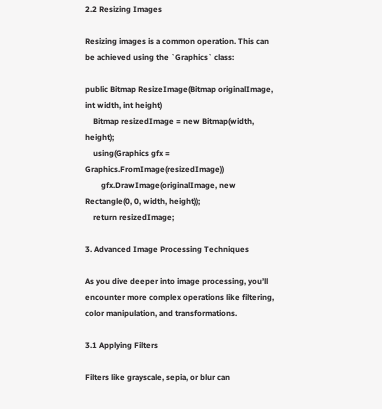2.2 Resizing Images

Resizing images is a common operation. This can be achieved using the `Graphics` class:

public Bitmap ResizeImage(Bitmap originalImage, int width, int height)
    Bitmap resizedImage = new Bitmap(width, height);
    using(Graphics gfx = Graphics.FromImage(resizedImage))
        gfx.DrawImage(originalImage, new Rectangle(0, 0, width, height));
    return resizedImage;

3. Advanced Image Processing Techniques

As you dive deeper into image processing, you’ll encounter more complex operations like filtering, color manipulation, and transformations.

3.1 Applying Filters

Filters like grayscale, sepia, or blur can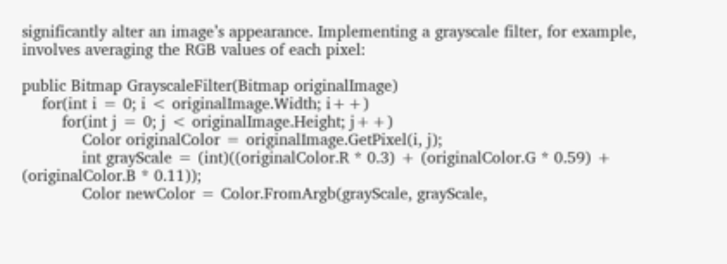significantly alter an image’s appearance. Implementing a grayscale filter, for example, involves averaging the RGB values of each pixel:

public Bitmap GrayscaleFilter(Bitmap originalImage)
    for(int i = 0; i < originalImage.Width; i++)
        for(int j = 0; j < originalImage.Height; j++)
            Color originalColor = originalImage.GetPixel(i, j);
            int grayScale = (int)((originalColor.R * 0.3) + (originalColor.G * 0.59) + (originalColor.B * 0.11));
            Color newColor = Color.FromArgb(grayScale, grayScale,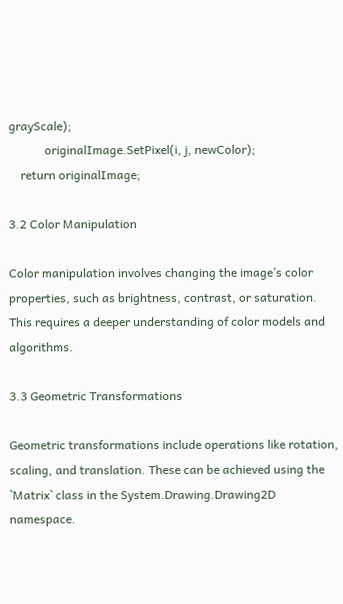grayScale);
            originalImage.SetPixel(i, j, newColor);
    return originalImage;

3.2 Color Manipulation

Color manipulation involves changing the image’s color properties, such as brightness, contrast, or saturation. This requires a deeper understanding of color models and algorithms.

3.3 Geometric Transformations

Geometric transformations include operations like rotation, scaling, and translation. These can be achieved using the `Matrix` class in the System.Drawing.Drawing2D namespace.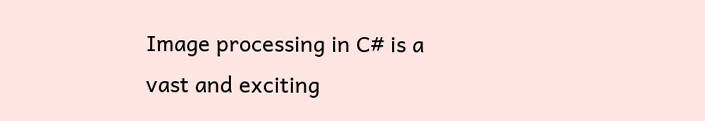Image processing in C# is a vast and exciting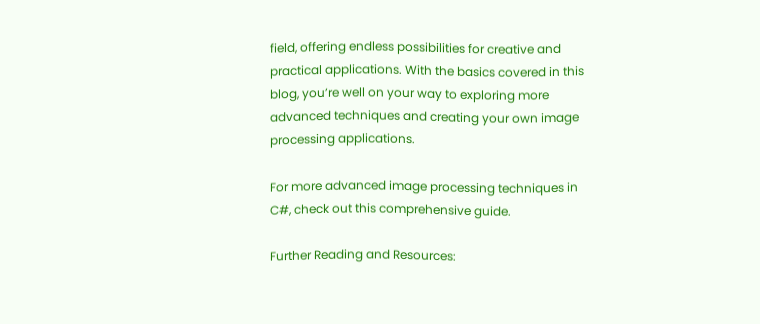field, offering endless possibilities for creative and practical applications. With the basics covered in this blog, you’re well on your way to exploring more advanced techniques and creating your own image processing applications.

For more advanced image processing techniques in C#, check out this comprehensive guide.

Further Reading and Resources: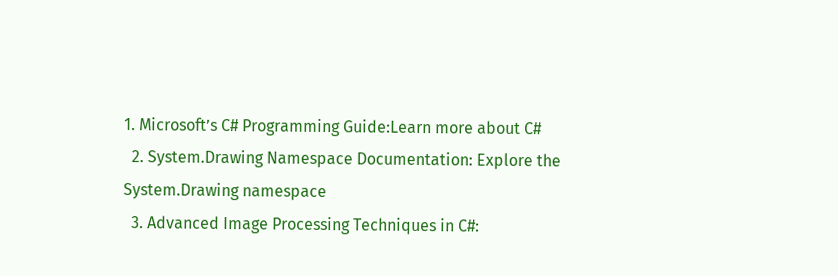1. Microsoft’s C# Programming Guide:Learn more about C#
  2. System.Drawing Namespace Documentation: Explore the System.Drawing namespace
  3. Advanced Image Processing Techniques in C#: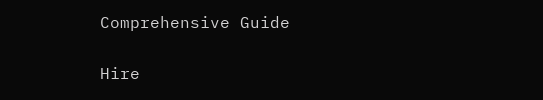Comprehensive Guide

Hire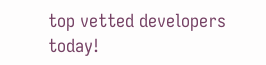top vetted developers today!